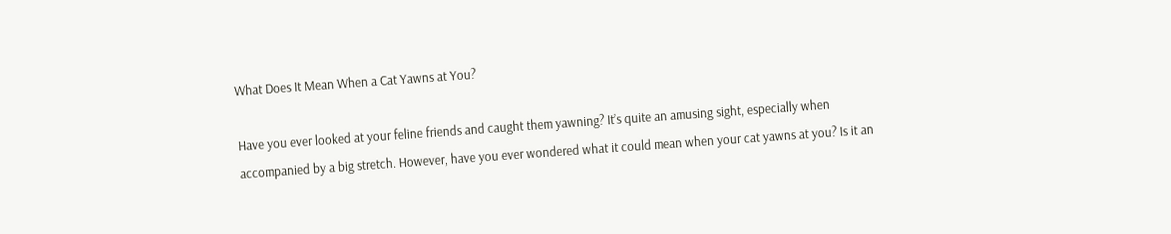What Does It Mean When a Cat Yawns at You?

Have you ever looked at your feline friends and caught them yawning? It’s quite an amusing sight, especially when accompanied by a big stretch. However, have you ever wondered what it could mean when your cat yawns at you? Is it an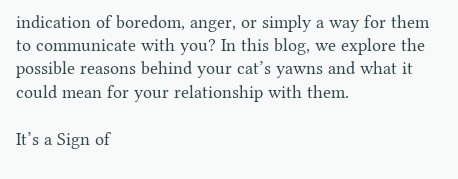indication of boredom, anger, or simply a way for them to communicate with you? In this blog, we explore the possible reasons behind your cat’s yawns and what it could mean for your relationship with them.

It’s a Sign of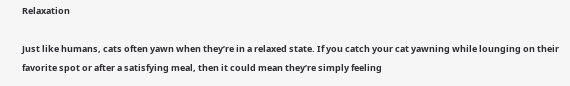Relaxation

Just like humans, cats often yawn when they’re in a relaxed state. If you catch your cat yawning while lounging on their favorite spot or after a satisfying meal, then it could mean they’re simply feeling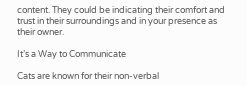content. They could be indicating their comfort and trust in their surroundings and in your presence as their owner.

It’s a Way to Communicate

Cats are known for their non-verbal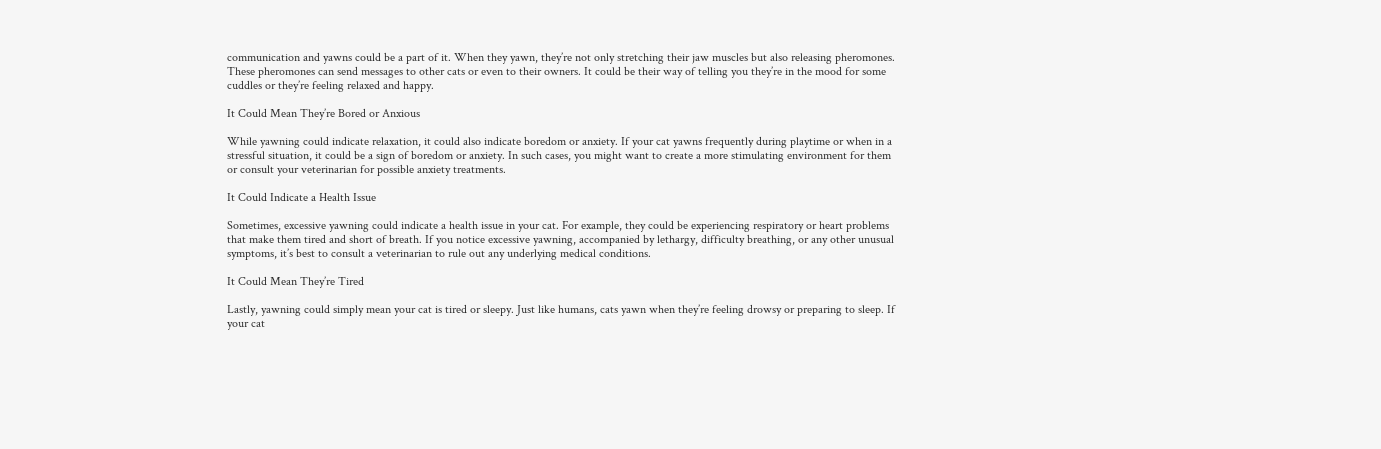communication and yawns could be a part of it. When they yawn, they’re not only stretching their jaw muscles but also releasing pheromones. These pheromones can send messages to other cats or even to their owners. It could be their way of telling you they’re in the mood for some cuddles or they’re feeling relaxed and happy.

It Could Mean They’re Bored or Anxious

While yawning could indicate relaxation, it could also indicate boredom or anxiety. If your cat yawns frequently during playtime or when in a stressful situation, it could be a sign of boredom or anxiety. In such cases, you might want to create a more stimulating environment for them or consult your veterinarian for possible anxiety treatments.

It Could Indicate a Health Issue

Sometimes, excessive yawning could indicate a health issue in your cat. For example, they could be experiencing respiratory or heart problems that make them tired and short of breath. If you notice excessive yawning, accompanied by lethargy, difficulty breathing, or any other unusual symptoms, it’s best to consult a veterinarian to rule out any underlying medical conditions.

It Could Mean They’re Tired

Lastly, yawning could simply mean your cat is tired or sleepy. Just like humans, cats yawn when they’re feeling drowsy or preparing to sleep. If your cat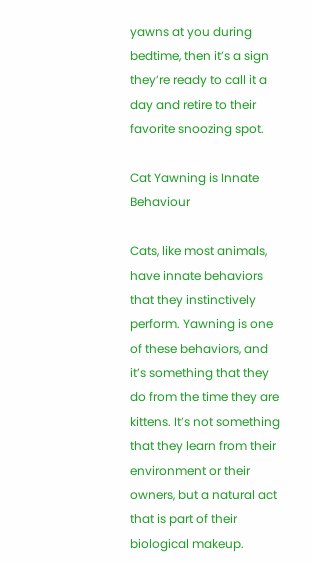yawns at you during bedtime, then it’s a sign they’re ready to call it a day and retire to their favorite snoozing spot.

Cat Yawning is Innate Behaviour

Cats, like most animals, have innate behaviors that they instinctively perform. Yawning is one of these behaviors, and it’s something that they do from the time they are kittens. It’s not something that they learn from their environment or their owners, but a natural act that is part of their biological makeup.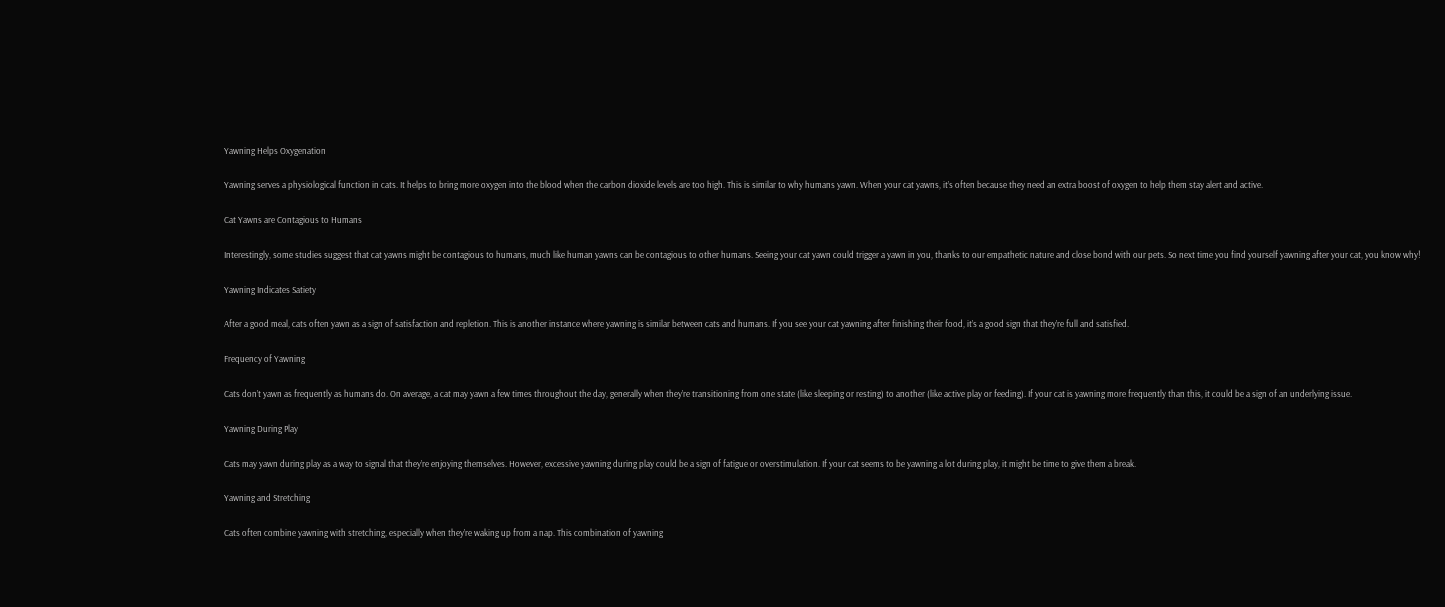Yawning Helps Oxygenation

Yawning serves a physiological function in cats. It helps to bring more oxygen into the blood when the carbon dioxide levels are too high. This is similar to why humans yawn. When your cat yawns, it’s often because they need an extra boost of oxygen to help them stay alert and active.

Cat Yawns are Contagious to Humans

Interestingly, some studies suggest that cat yawns might be contagious to humans, much like human yawns can be contagious to other humans. Seeing your cat yawn could trigger a yawn in you, thanks to our empathetic nature and close bond with our pets. So next time you find yourself yawning after your cat, you know why!

Yawning Indicates Satiety

After a good meal, cats often yawn as a sign of satisfaction and repletion. This is another instance where yawning is similar between cats and humans. If you see your cat yawning after finishing their food, it’s a good sign that they’re full and satisfied.

Frequency of Yawning

Cats don’t yawn as frequently as humans do. On average, a cat may yawn a few times throughout the day, generally when they’re transitioning from one state (like sleeping or resting) to another (like active play or feeding). If your cat is yawning more frequently than this, it could be a sign of an underlying issue.

Yawning During Play

Cats may yawn during play as a way to signal that they’re enjoying themselves. However, excessive yawning during play could be a sign of fatigue or overstimulation. If your cat seems to be yawning a lot during play, it might be time to give them a break.

Yawning and Stretching

Cats often combine yawning with stretching, especially when they’re waking up from a nap. This combination of yawning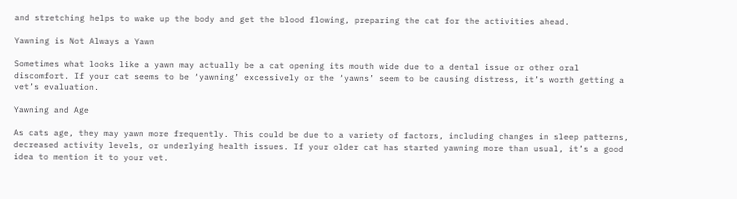and stretching helps to wake up the body and get the blood flowing, preparing the cat for the activities ahead.

Yawning is Not Always a Yawn

Sometimes what looks like a yawn may actually be a cat opening its mouth wide due to a dental issue or other oral discomfort. If your cat seems to be ‘yawning’ excessively or the ‘yawns’ seem to be causing distress, it’s worth getting a vet’s evaluation.

Yawning and Age

As cats age, they may yawn more frequently. This could be due to a variety of factors, including changes in sleep patterns, decreased activity levels, or underlying health issues. If your older cat has started yawning more than usual, it’s a good idea to mention it to your vet.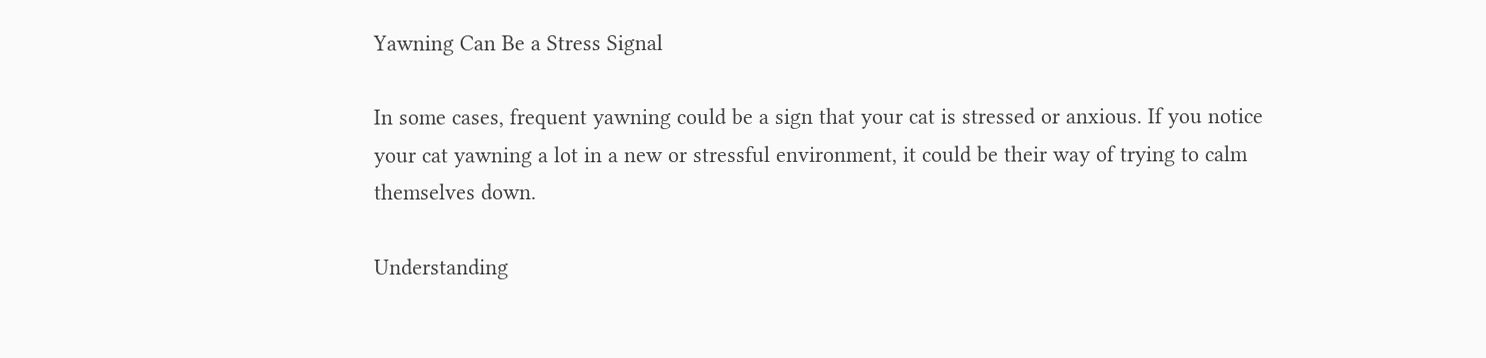Yawning Can Be a Stress Signal

In some cases, frequent yawning could be a sign that your cat is stressed or anxious. If you notice your cat yawning a lot in a new or stressful environment, it could be their way of trying to calm themselves down.

Understanding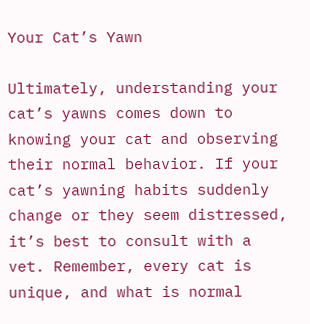Your Cat’s Yawn

Ultimately, understanding your cat’s yawns comes down to knowing your cat and observing their normal behavior. If your cat’s yawning habits suddenly change or they seem distressed, it’s best to consult with a vet. Remember, every cat is unique, and what is normal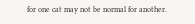for one cat may not be normal for another.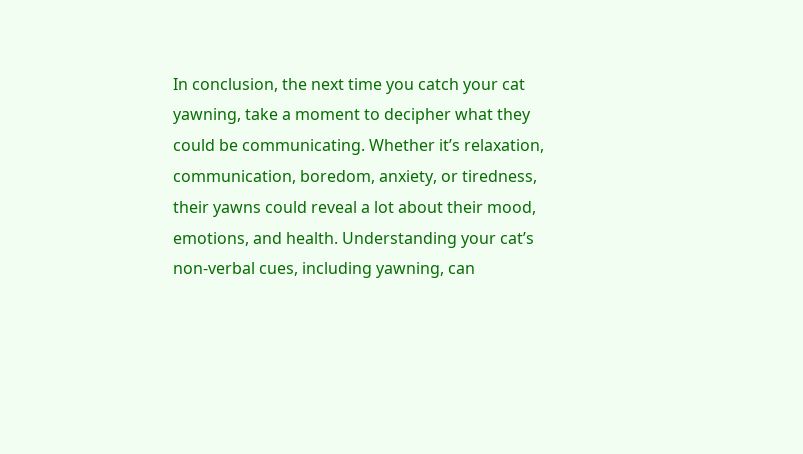In conclusion, the next time you catch your cat yawning, take a moment to decipher what they could be communicating. Whether it’s relaxation, communication, boredom, anxiety, or tiredness, their yawns could reveal a lot about their mood, emotions, and health. Understanding your cat’s non-verbal cues, including yawning, can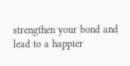strengthen your bond and lead to a happier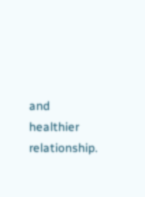and healthier relationship.